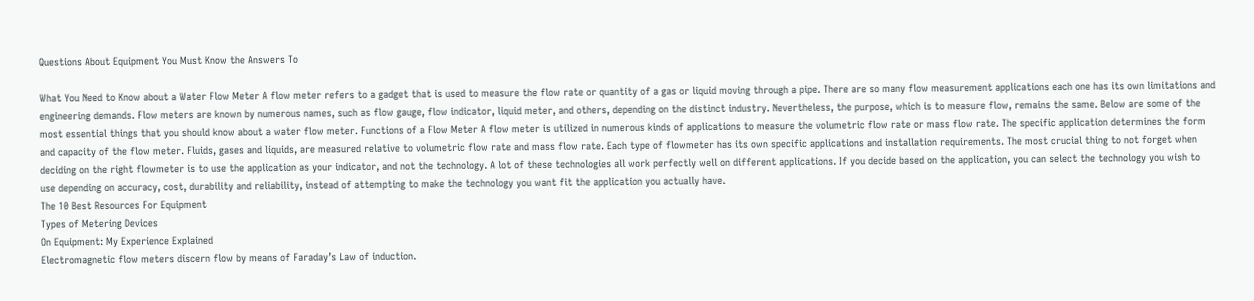Questions About Equipment You Must Know the Answers To

What You Need to Know about a Water Flow Meter A flow meter refers to a gadget that is used to measure the flow rate or quantity of a gas or liquid moving through a pipe. There are so many flow measurement applications each one has its own limitations and engineering demands. Flow meters are known by numerous names, such as flow gauge, flow indicator, liquid meter, and others, depending on the distinct industry. Nevertheless, the purpose, which is to measure flow, remains the same. Below are some of the most essential things that you should know about a water flow meter. Functions of a Flow Meter A flow meter is utilized in numerous kinds of applications to measure the volumetric flow rate or mass flow rate. The specific application determines the form and capacity of the flow meter. Fluids, gases and liquids, are measured relative to volumetric flow rate and mass flow rate. Each type of flowmeter has its own specific applications and installation requirements. The most crucial thing to not forget when deciding on the right flowmeter is to use the application as your indicator, and not the technology. A lot of these technologies all work perfectly well on different applications. If you decide based on the application, you can select the technology you wish to use depending on accuracy, cost, durability and reliability, instead of attempting to make the technology you want fit the application you actually have.
The 10 Best Resources For Equipment
Types of Metering Devices
On Equipment: My Experience Explained
Electromagnetic flow meters discern flow by means of Faraday’s Law of induction.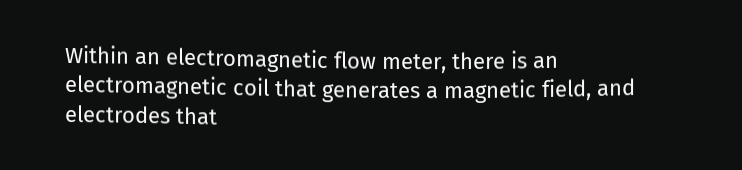Within an electromagnetic flow meter, there is an electromagnetic coil that generates a magnetic field, and electrodes that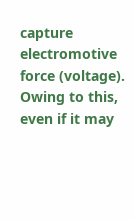capture electromotive force (voltage). Owing to this, even if it may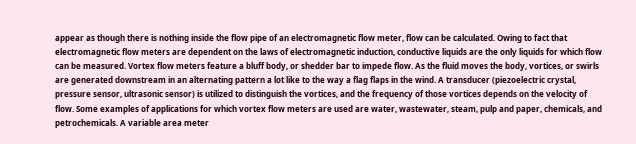appear as though there is nothing inside the flow pipe of an electromagnetic flow meter, flow can be calculated. Owing to fact that electromagnetic flow meters are dependent on the laws of electromagnetic induction, conductive liquids are the only liquids for which flow can be measured. Vortex flow meters feature a bluff body, or shedder bar to impede flow. As the fluid moves the body, vortices, or swirls are generated downstream in an alternating pattern a lot like to the way a flag flaps in the wind. A transducer (piezoelectric crystal, pressure sensor, ultrasonic sensor) is utilized to distinguish the vortices, and the frequency of those vortices depends on the velocity of flow. Some examples of applications for which vortex flow meters are used are water, wastewater, steam, pulp and paper, chemicals, and petrochemicals. A variable area meter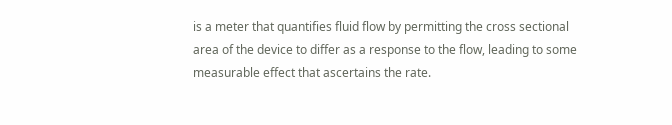is a meter that quantifies fluid flow by permitting the cross sectional area of the device to differ as a response to the flow, leading to some measurable effect that ascertains the rate.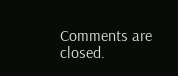Comments are closed.